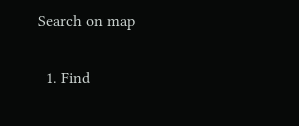Search on map

  1. Find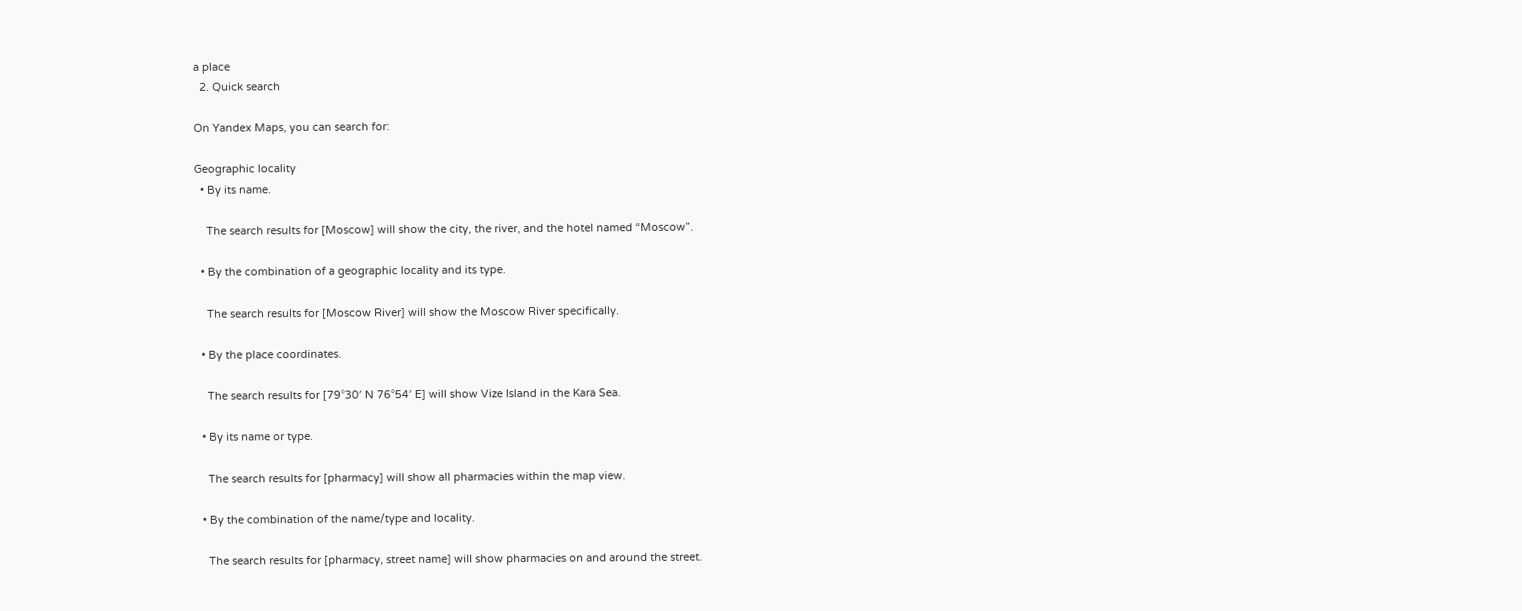a place
  2. Quick search

On Yandex Maps, you can search for:

Geographic locality
  • By its name.

    The search results for [Moscow] will show the city, the river, and the hotel named “Moscow”.

  • By the combination of a geographic locality and its type.

    The search results for [Moscow River] will show the Moscow River specifically.

  • By the place coordinates.

    The search results for [79°30′ N 76°54′ E] will show Vize Island in the Kara Sea.

  • By its name or type.

    The search results for [pharmacy] will show all pharmacies within the map view.

  • By the combination of the name/type and locality.

    The search results for [pharmacy, street name] will show pharmacies on and around the street.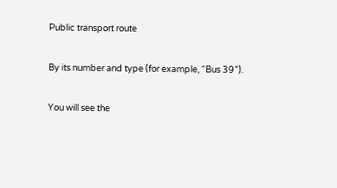Public transport route

By its number and type (for example, “Bus 39”).

You will see the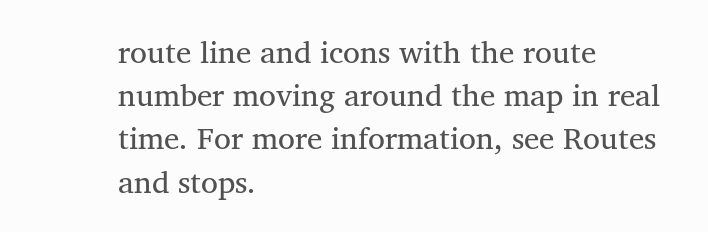route line and icons with the route number moving around the map in real time. For more information, see Routes and stops.